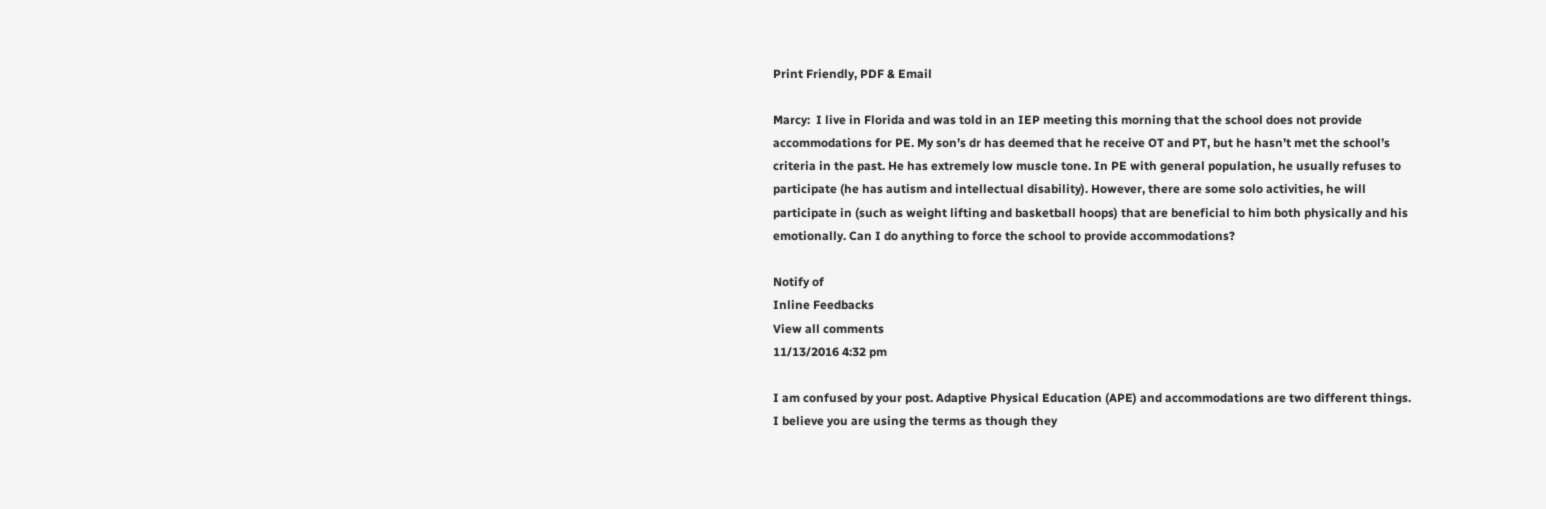Print Friendly, PDF & Email

Marcy:  I live in Florida and was told in an IEP meeting this morning that the school does not provide accommodations for PE. My son’s dr has deemed that he receive OT and PT, but he hasn’t met the school’s criteria in the past. He has extremely low muscle tone. In PE with general population, he usually refuses to participate (he has autism and intellectual disability). However, there are some solo activities, he will participate in (such as weight lifting and basketball hoops) that are beneficial to him both physically and his emotionally. Can I do anything to force the school to provide accommodations?

Notify of
Inline Feedbacks
View all comments
11/13/2016 4:32 pm

I am confused by your post. Adaptive Physical Education (APE) and accommodations are two different things. I believe you are using the terms as though they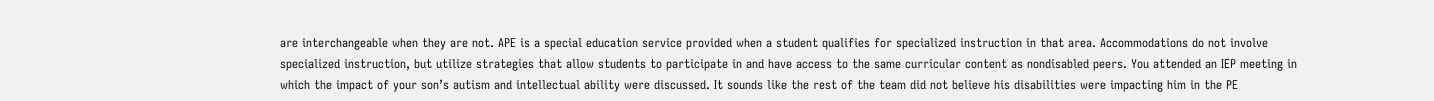are interchangeable when they are not. APE is a special education service provided when a student qualifies for specialized instruction in that area. Accommodations do not involve specialized instruction, but utilize strategies that allow students to participate in and have access to the same curricular content as nondisabled peers. You attended an IEP meeting in which the impact of your son’s autism and intellectual ability were discussed. It sounds like the rest of the team did not believe his disabilities were impacting him in the PE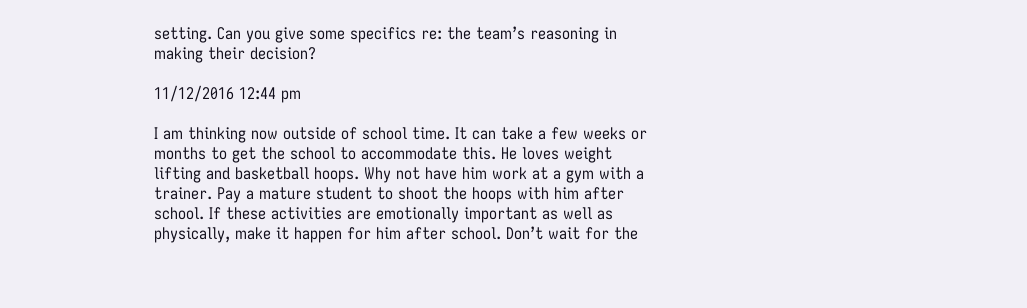setting. Can you give some specifics re: the team’s reasoning in making their decision?

11/12/2016 12:44 pm

I am thinking now outside of school time. It can take a few weeks or months to get the school to accommodate this. He loves weight lifting and basketball hoops. Why not have him work at a gym with a trainer. Pay a mature student to shoot the hoops with him after school. If these activities are emotionally important as well as physically, make it happen for him after school. Don’t wait for the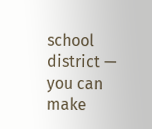school district — you can make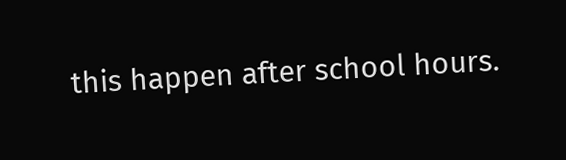this happen after school hours.